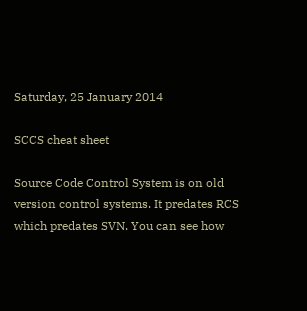Saturday, 25 January 2014

SCCS cheat sheet

Source Code Control System is on old version control systems. It predates RCS which predates SVN. You can see how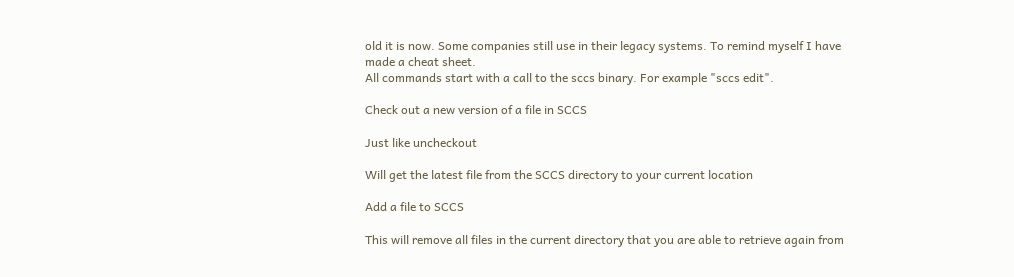old it is now. Some companies still use in their legacy systems. To remind myself I have made a cheat sheet.
All commands start with a call to the sccs binary. For example "sccs edit".

Check out a new version of a file in SCCS

Just like uncheckout

Will get the latest file from the SCCS directory to your current location

Add a file to SCCS

This will remove all files in the current directory that you are able to retrieve again from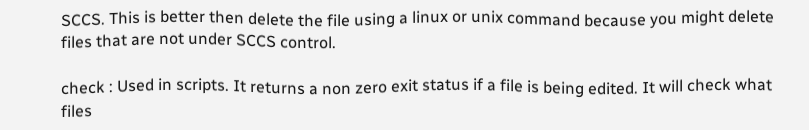SCCS. This is better then delete the file using a linux or unix command because you might delete files that are not under SCCS control.

check : Used in scripts. It returns a non zero exit status if a file is being edited. It will check what files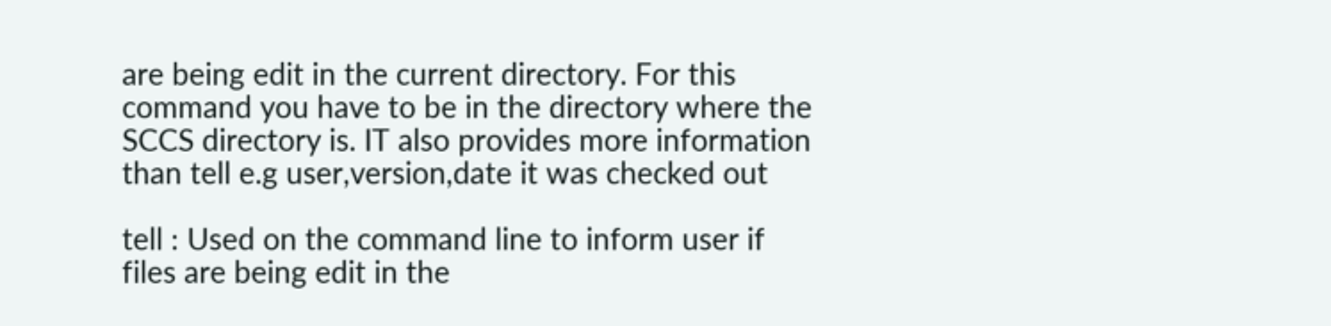are being edit in the current directory. For this command you have to be in the directory where the SCCS directory is. IT also provides more information than tell e.g user,version,date it was checked out

tell : Used on the command line to inform user if files are being edit in the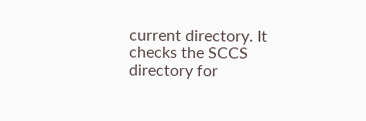current directory. It checks the SCCS directory for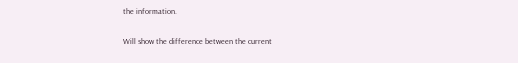the information.

Will show the difference between the current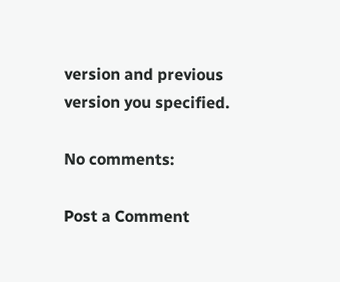version and previous version you specified.

No comments:

Post a Comment